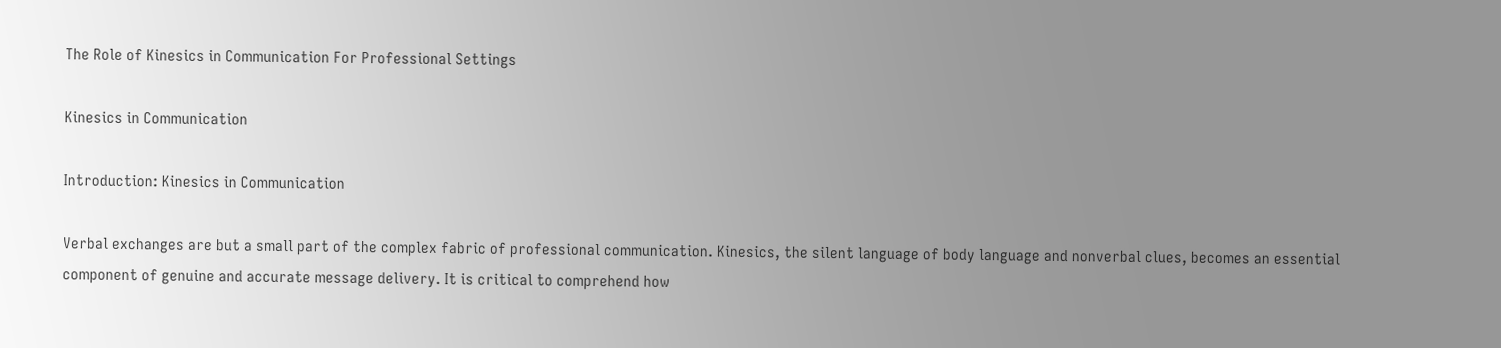The Role of Kinesics in Communication For Professional Settings

Kinesics in Communication

Introduction: Kinesics in Communication

Verbal exchanges are but a small part of the complex fabric of professional communication. Kinesics, the silent language of body language and nonverbal clues, becomes an essential component of genuine and accurate message delivery. It is critical to comprehend how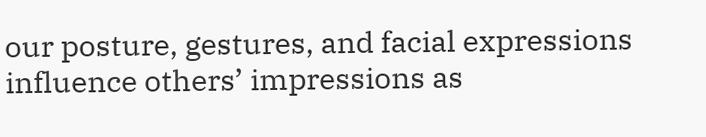our posture, gestures, and facial expressions influence others’ impressions as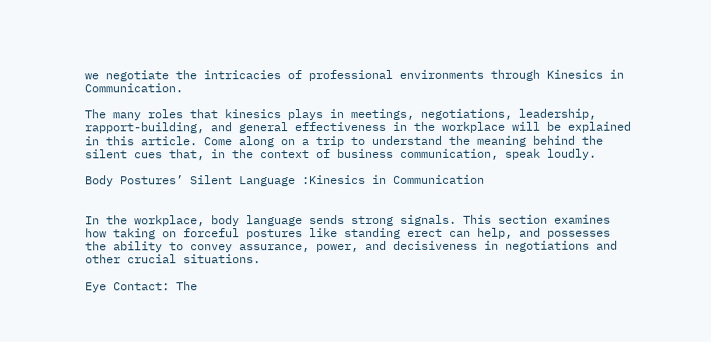we negotiate the intricacies of professional environments through Kinesics in Communication.

The many roles that kinesics plays in meetings, negotiations, leadership, rapport-building, and general effectiveness in the workplace will be explained in this article. Come along on a trip to understand the meaning behind the silent cues that, in the context of business communication, speak loudly.

Body Postures’ Silent Language :Kinesics in Communication


In the workplace, body language sends strong signals. This section examines how taking on forceful postures like standing erect can help, and possesses the ability to convey assurance, power, and decisiveness in negotiations and other crucial situations.

Eye Contact: The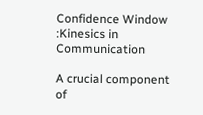Confidence Window :Kinesics in Communication

A crucial component of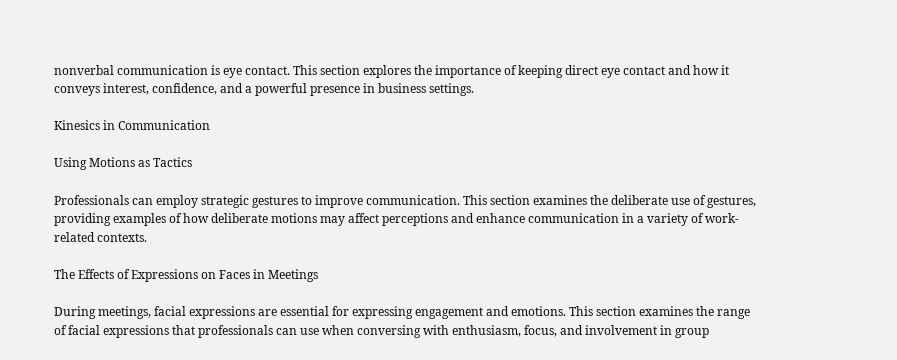nonverbal communication is eye contact. This section explores the importance of keeping direct eye contact and how it conveys interest, confidence, and a powerful presence in business settings.

Kinesics in Communication

Using Motions as Tactics

Professionals can employ strategic gestures to improve communication. This section examines the deliberate use of gestures, providing examples of how deliberate motions may affect perceptions and enhance communication in a variety of work-related contexts.

The Effects of Expressions on Faces in Meetings

During meetings, facial expressions are essential for expressing engagement and emotions. This section examines the range of facial expressions that professionals can use when conversing with enthusiasm, focus, and involvement in group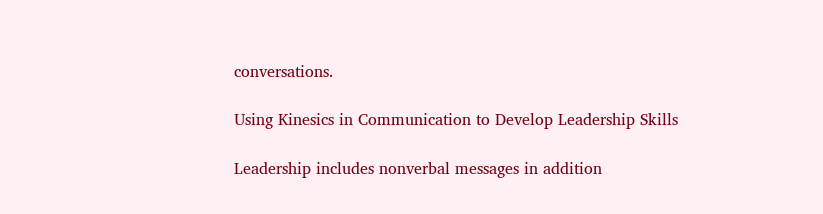conversations.

Using Kinesics in Communication to Develop Leadership Skills

Leadership includes nonverbal messages in addition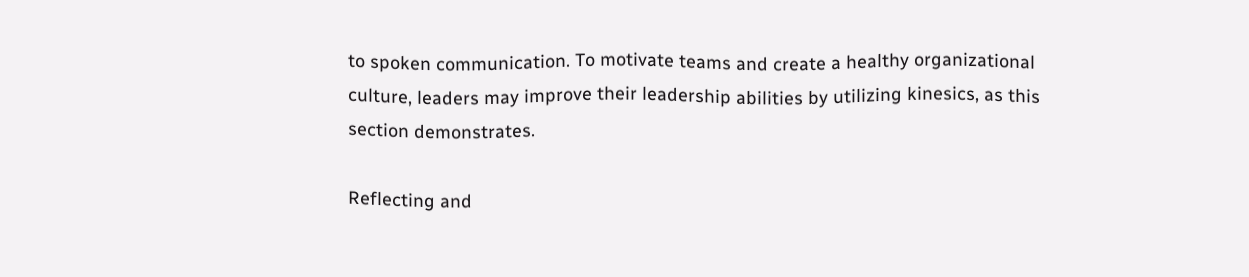to spoken communication. To motivate teams and create a healthy organizational culture, leaders may improve their leadership abilities by utilizing kinesics, as this section demonstrates.

Reflecting and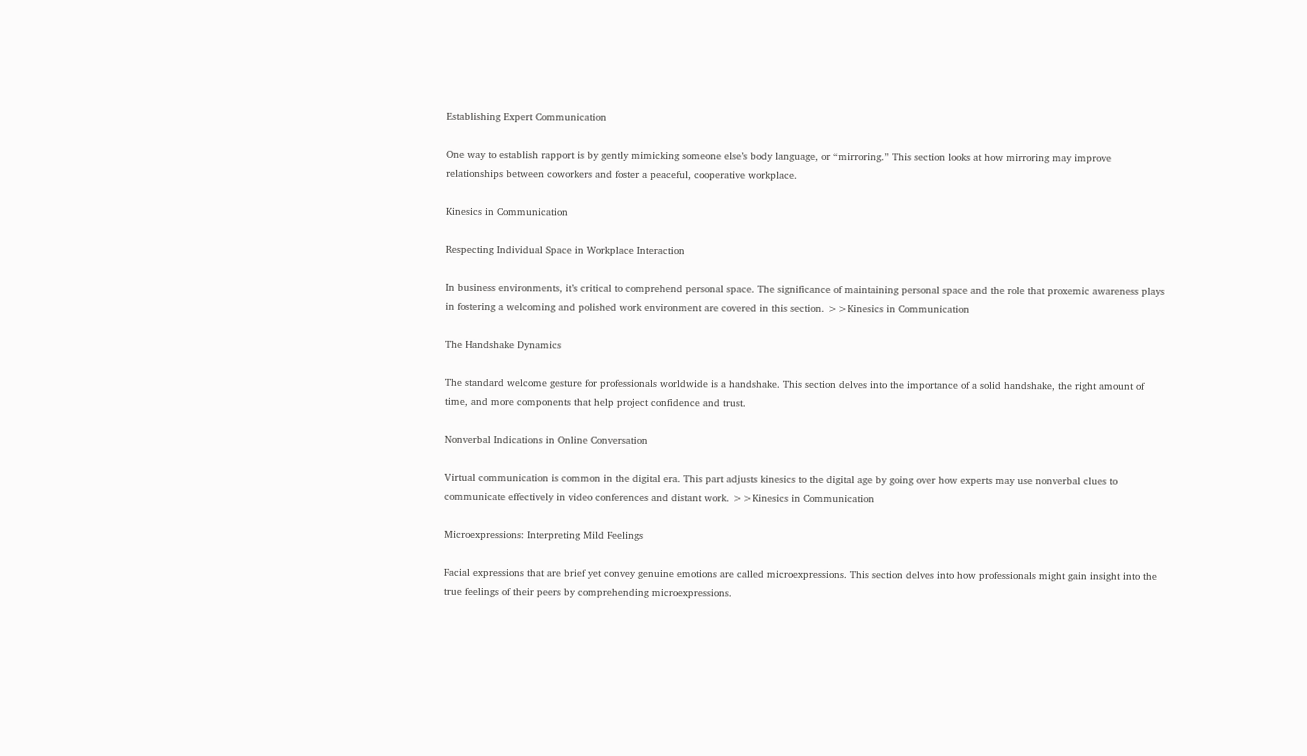Establishing Expert Communication

One way to establish rapport is by gently mimicking someone else’s body language, or “mirroring.” This section looks at how mirroring may improve relationships between coworkers and foster a peaceful, cooperative workplace.

Kinesics in Communication

Respecting Individual Space in Workplace Interaction

In business environments, it’s critical to comprehend personal space. The significance of maintaining personal space and the role that proxemic awareness plays in fostering a welcoming and polished work environment are covered in this section. >>Kinesics in Communication

The Handshake Dynamics

The standard welcome gesture for professionals worldwide is a handshake. This section delves into the importance of a solid handshake, the right amount of time, and more components that help project confidence and trust.

Nonverbal Indications in Online Conversation

Virtual communication is common in the digital era. This part adjusts kinesics to the digital age by going over how experts may use nonverbal clues to communicate effectively in video conferences and distant work. >>Kinesics in Communication

Microexpressions: Interpreting Mild Feelings

Facial expressions that are brief yet convey genuine emotions are called microexpressions. This section delves into how professionals might gain insight into the true feelings of their peers by comprehending microexpressions.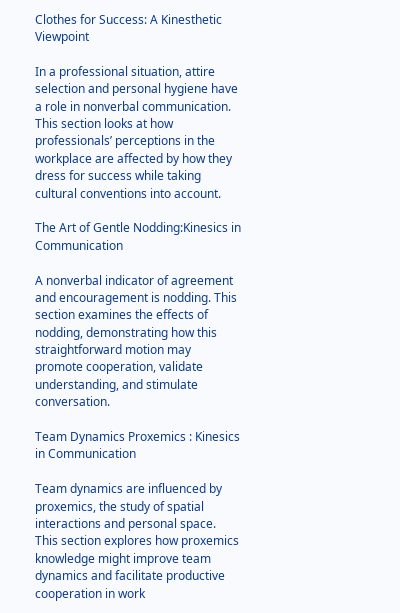Clothes for Success: A Kinesthetic Viewpoint

In a professional situation, attire selection and personal hygiene have a role in nonverbal communication. This section looks at how professionals’ perceptions in the workplace are affected by how they dress for success while taking cultural conventions into account.

The Art of Gentle Nodding:Kinesics in Communication

A nonverbal indicator of agreement and encouragement is nodding. This section examines the effects of nodding, demonstrating how this straightforward motion may promote cooperation, validate understanding, and stimulate conversation.

Team Dynamics Proxemics : Kinesics in Communication

Team dynamics are influenced by proxemics, the study of spatial interactions and personal space. This section explores how proxemics knowledge might improve team dynamics and facilitate productive cooperation in work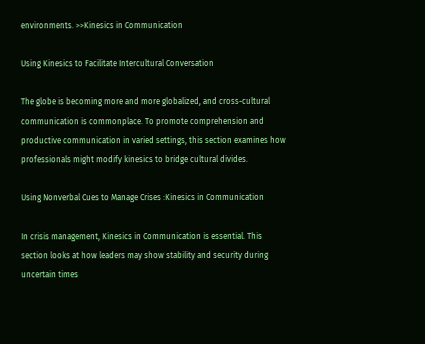environments. >>Kinesics in Communication

Using Kinesics to Facilitate Intercultural Conversation

The globe is becoming more and more globalized, and cross-cultural communication is commonplace. To promote comprehension and productive communication in varied settings, this section examines how professionals might modify kinesics to bridge cultural divides.

Using Nonverbal Cues to Manage Crises :Kinesics in Communication

In crisis management, Kinesics in Communication is essential. This section looks at how leaders may show stability and security during uncertain times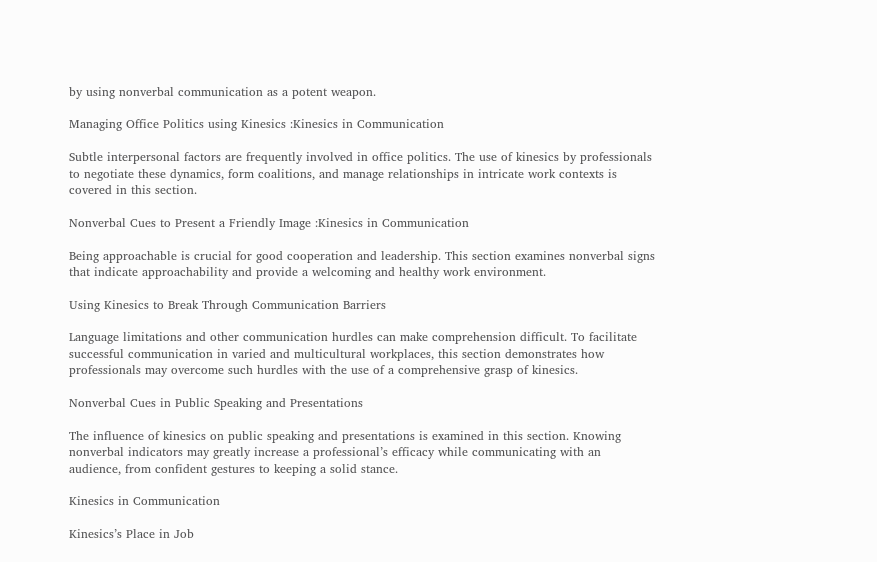by using nonverbal communication as a potent weapon.

Managing Office Politics using Kinesics :Kinesics in Communication

Subtle interpersonal factors are frequently involved in office politics. The use of kinesics by professionals to negotiate these dynamics, form coalitions, and manage relationships in intricate work contexts is covered in this section.

Nonverbal Cues to Present a Friendly Image :Kinesics in Communication

Being approachable is crucial for good cooperation and leadership. This section examines nonverbal signs that indicate approachability and provide a welcoming and healthy work environment.

Using Kinesics to Break Through Communication Barriers

Language limitations and other communication hurdles can make comprehension difficult. To facilitate successful communication in varied and multicultural workplaces, this section demonstrates how professionals may overcome such hurdles with the use of a comprehensive grasp of kinesics.

Nonverbal Cues in Public Speaking and Presentations

The influence of kinesics on public speaking and presentations is examined in this section. Knowing nonverbal indicators may greatly increase a professional’s efficacy while communicating with an audience, from confident gestures to keeping a solid stance.

Kinesics in Communication

Kinesics’s Place in Job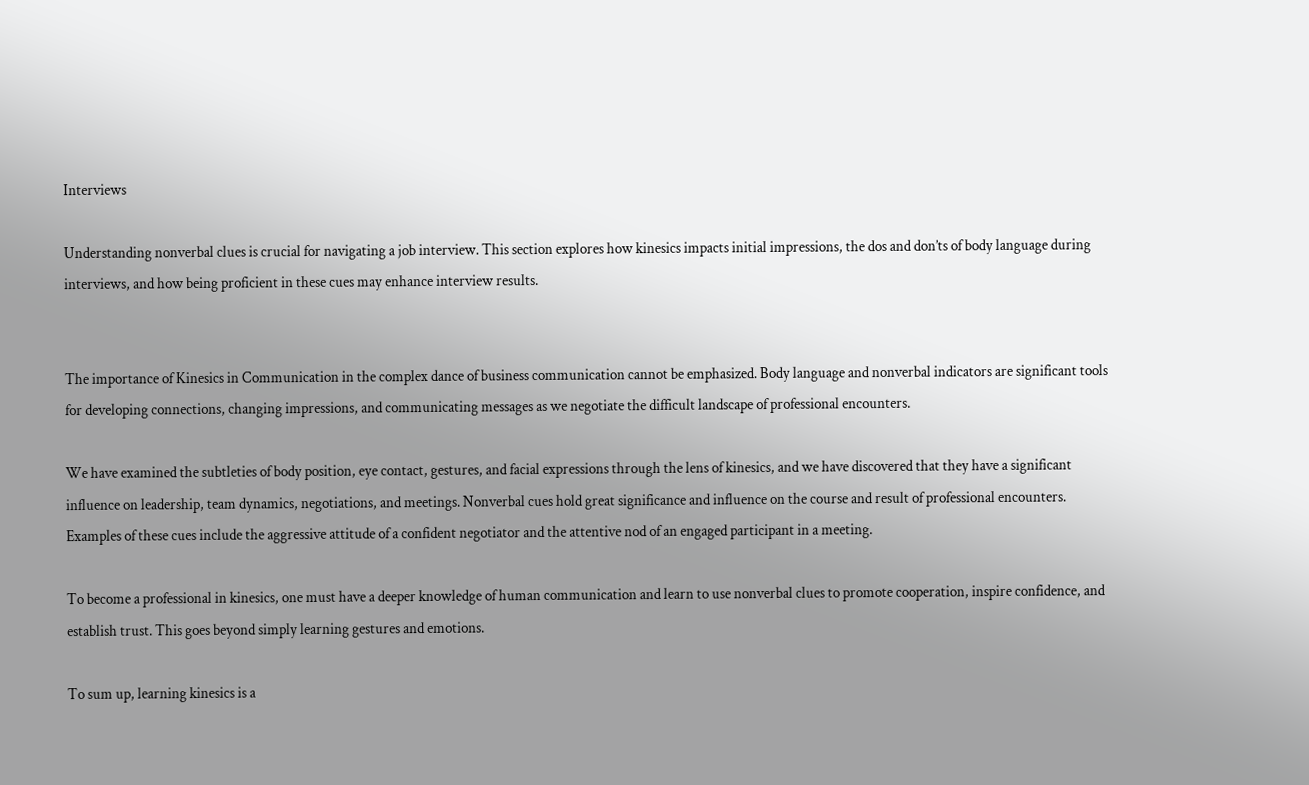Interviews

Understanding nonverbal clues is crucial for navigating a job interview. This section explores how kinesics impacts initial impressions, the dos and don’ts of body language during interviews, and how being proficient in these cues may enhance interview results.


The importance of Kinesics in Communication in the complex dance of business communication cannot be emphasized. Body language and nonverbal indicators are significant tools for developing connections, changing impressions, and communicating messages as we negotiate the difficult landscape of professional encounters.

We have examined the subtleties of body position, eye contact, gestures, and facial expressions through the lens of kinesics, and we have discovered that they have a significant influence on leadership, team dynamics, negotiations, and meetings. Nonverbal cues hold great significance and influence on the course and result of professional encounters. Examples of these cues include the aggressive attitude of a confident negotiator and the attentive nod of an engaged participant in a meeting.

To become a professional in kinesics, one must have a deeper knowledge of human communication and learn to use nonverbal clues to promote cooperation, inspire confidence, and establish trust. This goes beyond simply learning gestures and emotions.

To sum up, learning kinesics is a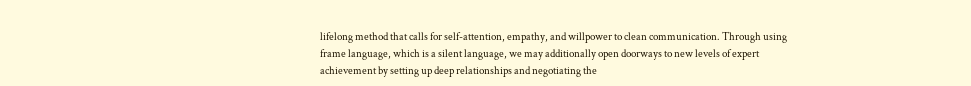lifelong method that calls for self-attention, empathy, and willpower to clean communication. Through using frame language, which is a silent language, we may additionally open doorways to new levels of expert achievement by setting up deep relationships and negotiating the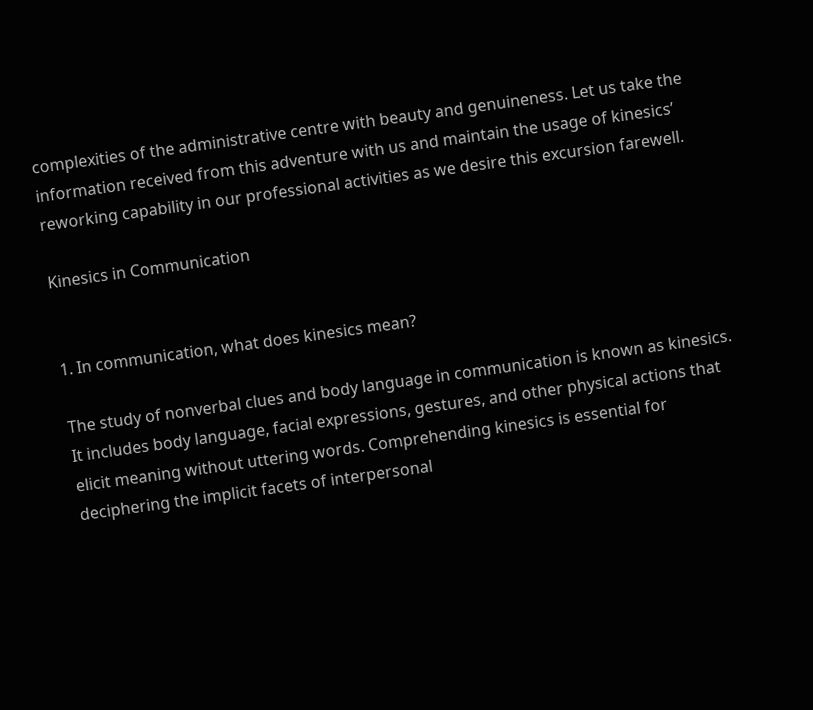complexities of the administrative centre with beauty and genuineness. Let us take the information received from this adventure with us and maintain the usage of kinesics’ reworking capability in our professional activities as we desire this excursion farewell.

Kinesics in Communication


1. In communication, what does kinesics mean?

The study of nonverbal clues and body language in communication is known as kinesics. It includes body language, facial expressions, gestures, and other physical actions that elicit meaning without uttering words. Comprehending kinesics is essential for deciphering the implicit facets of interpersonal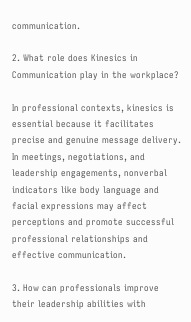communication.

2. What role does Kinesics in Communication play in the workplace?

In professional contexts, kinesics is essential because it facilitates precise and genuine message delivery. In meetings, negotiations, and leadership engagements, nonverbal indicators like body language and facial expressions may affect perceptions and promote successful professional relationships and effective communication.

3. How can professionals improve their leadership abilities with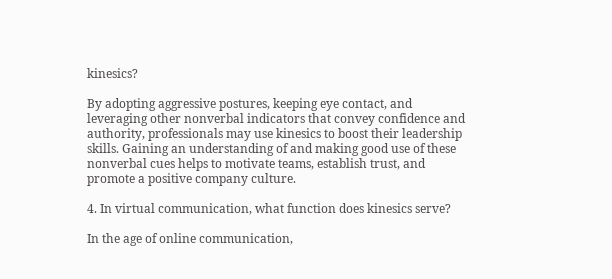kinesics?

By adopting aggressive postures, keeping eye contact, and leveraging other nonverbal indicators that convey confidence and authority, professionals may use kinesics to boost their leadership skills. Gaining an understanding of and making good use of these nonverbal cues helps to motivate teams, establish trust, and promote a positive company culture.

4. In virtual communication, what function does kinesics serve?

In the age of online communication,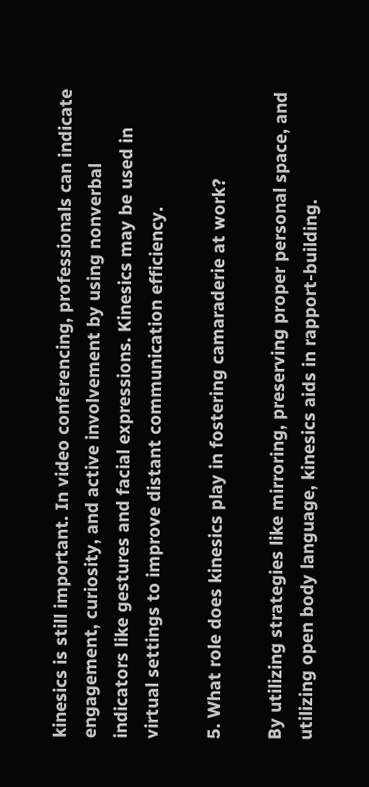kinesics is still important. In video conferencing, professionals can indicate engagement, curiosity, and active involvement by using nonverbal indicators like gestures and facial expressions. Kinesics may be used in virtual settings to improve distant communication efficiency.

5. What role does kinesics play in fostering camaraderie at work?

By utilizing strategies like mirroring, preserving proper personal space, and utilizing open body language, kinesics aids in rapport-building.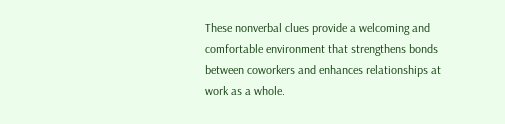These nonverbal clues provide a welcoming and comfortable environment that strengthens bonds between coworkers and enhances relationships at work as a whole.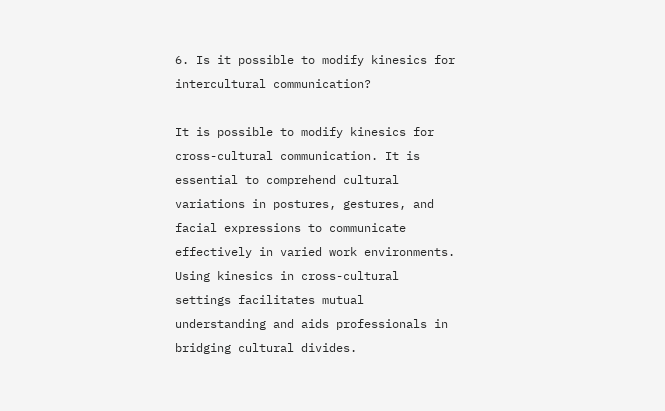6. Is it possible to modify kinesics for intercultural communication?

It is possible to modify kinesics for cross-cultural communication. It is essential to comprehend cultural variations in postures, gestures, and facial expressions to communicate effectively in varied work environments. Using kinesics in cross-cultural settings facilitates mutual understanding and aids professionals in bridging cultural divides.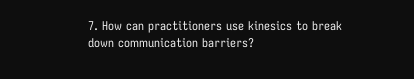7. How can practitioners use kinesics to break down communication barriers?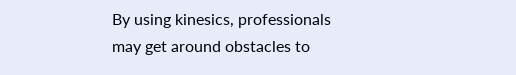By using kinesics, professionals may get around obstacles to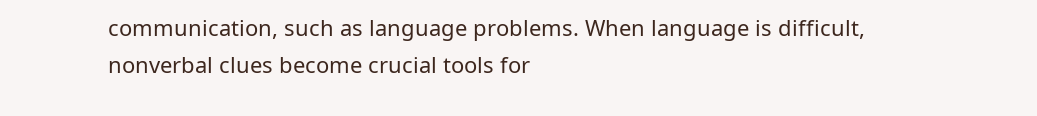communication, such as language problems. When language is difficult, nonverbal clues become crucial tools for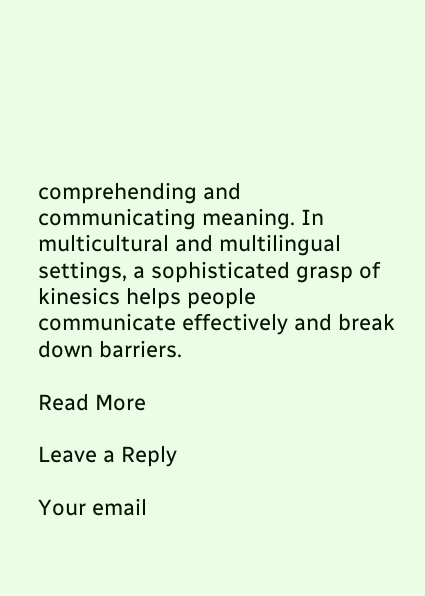comprehending and communicating meaning. In multicultural and multilingual settings, a sophisticated grasp of kinesics helps people communicate effectively and break down barriers.

Read More

Leave a Reply

Your email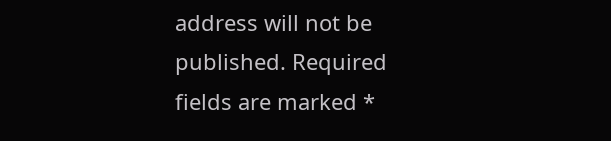address will not be published. Required fields are marked *